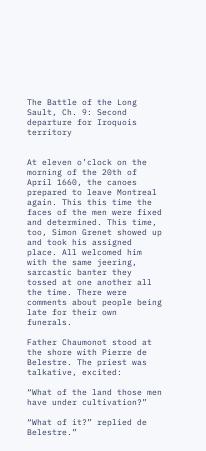The Battle of the Long Sault, Ch. 9: Second departure for Iroquois territory


At eleven o’clock on the morning of the 20th of April 1660, the canoes prepared to leave Montreal again. This this time the faces of the men were fixed and determined. This time, too, Simon Grenet showed up and took his assigned place. All welcomed him with the same jeering, sarcastic banter they tossed at one another all the time. There were comments about people being late for their own funerals.

Father Chaumonot stood at the shore with Pierre de Belestre. The priest was talkative, excited:

“What of the land those men have under cultivation?”

“What of it?” replied de Belestre.”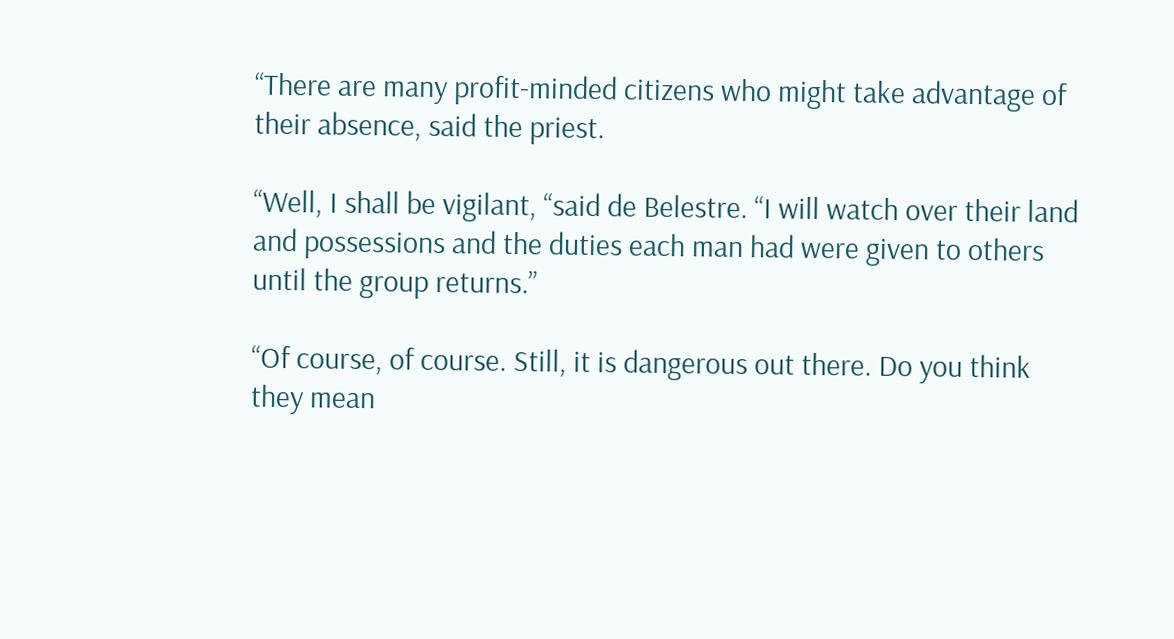“There are many profit-minded citizens who might take advantage of their absence, said the priest.

“Well, I shall be vigilant, “said de Belestre. “I will watch over their land and possessions and the duties each man had were given to others until the group returns.”

“Of course, of course. Still, it is dangerous out there. Do you think they mean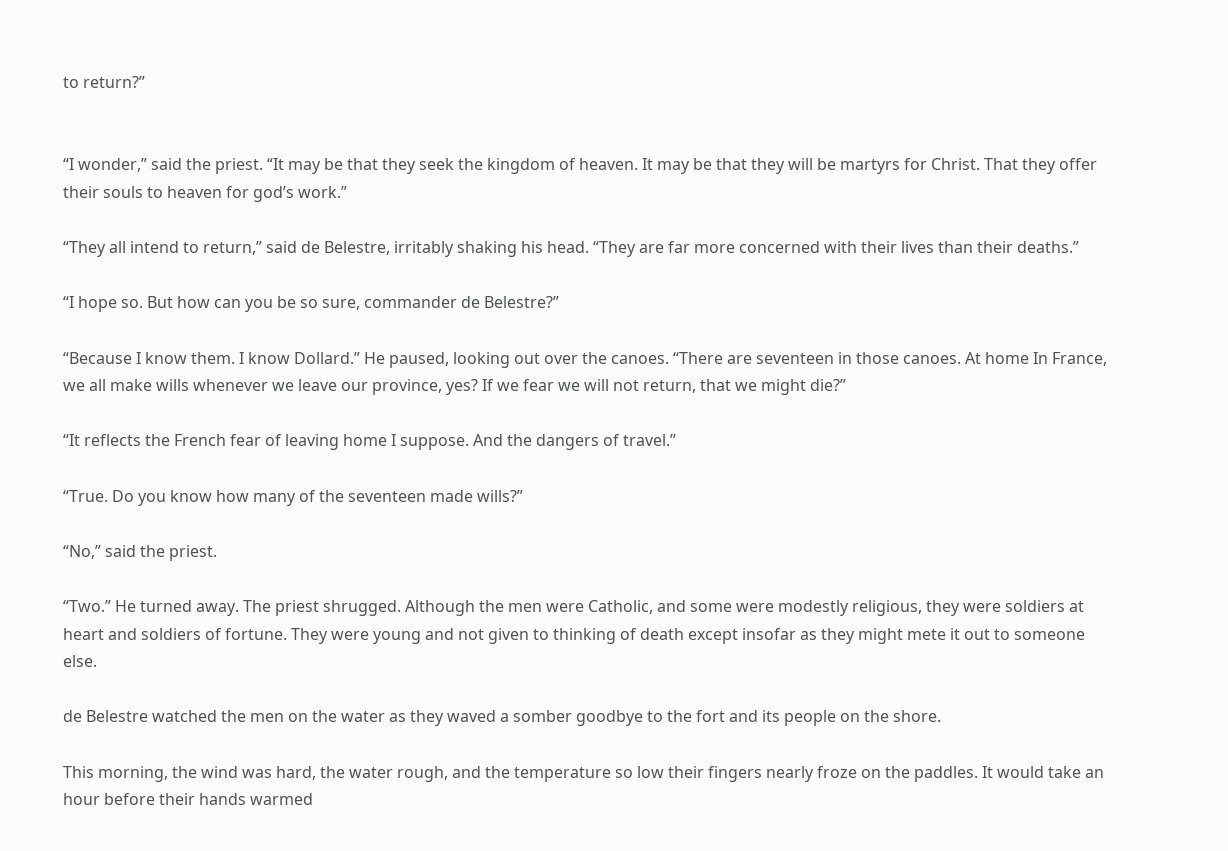to return?”


“I wonder,” said the priest. “It may be that they seek the kingdom of heaven. It may be that they will be martyrs for Christ. That they offer their souls to heaven for god’s work.”

“They all intend to return,” said de Belestre, irritably shaking his head. “They are far more concerned with their lives than their deaths.”

“I hope so. But how can you be so sure, commander de Belestre?”

“Because I know them. I know Dollard.” He paused, looking out over the canoes. “There are seventeen in those canoes. At home In France, we all make wills whenever we leave our province, yes? If we fear we will not return, that we might die?”

“It reflects the French fear of leaving home I suppose. And the dangers of travel.”

“True. Do you know how many of the seventeen made wills?”

“No,” said the priest.

“Two.” He turned away. The priest shrugged. Although the men were Catholic, and some were modestly religious, they were soldiers at heart and soldiers of fortune. They were young and not given to thinking of death except insofar as they might mete it out to someone else.

de Belestre watched the men on the water as they waved a somber goodbye to the fort and its people on the shore.

This morning, the wind was hard, the water rough, and the temperature so low their fingers nearly froze on the paddles. It would take an hour before their hands warmed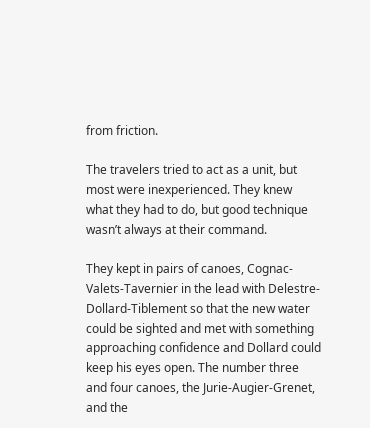from friction.

The travelers tried to act as a unit, but most were inexperienced. They knew what they had to do, but good technique wasn’t always at their command.

They kept in pairs of canoes, Cognac-Valets-Tavernier in the lead with Delestre-Dollard-Tiblement so that the new water could be sighted and met with something approaching confidence and Dollard could keep his eyes open. The number three and four canoes, the Jurie-Augier-Grenet, and the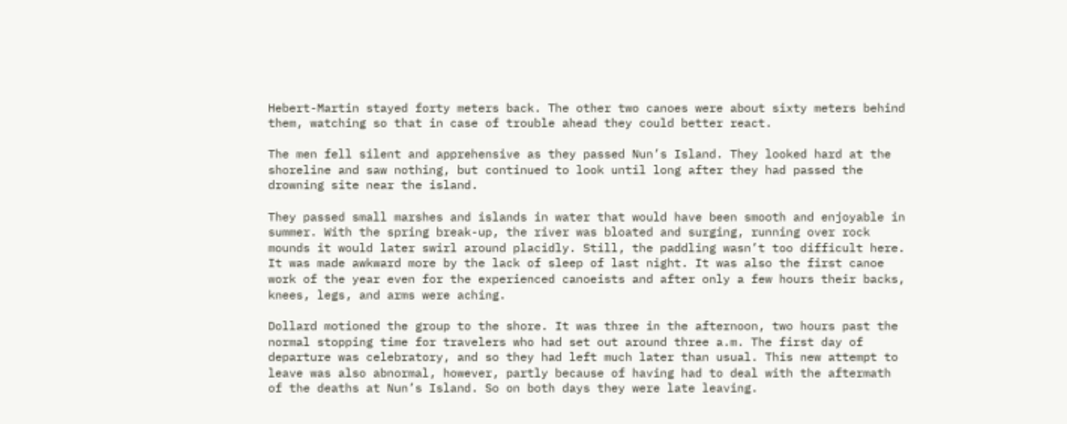Hebert-Martin stayed forty meters back. The other two canoes were about sixty meters behind them, watching so that in case of trouble ahead they could better react.

The men fell silent and apprehensive as they passed Nun’s Island. They looked hard at the shoreline and saw nothing, but continued to look until long after they had passed the drowning site near the island.

They passed small marshes and islands in water that would have been smooth and enjoyable in summer. With the spring break-up, the river was bloated and surging, running over rock mounds it would later swirl around placidly. Still, the paddling wasn’t too difficult here. It was made awkward more by the lack of sleep of last night. It was also the first canoe work of the year even for the experienced canoeists and after only a few hours their backs, knees, legs, and arms were aching.

Dollard motioned the group to the shore. It was three in the afternoon, two hours past the normal stopping time for travelers who had set out around three a.m. The first day of departure was celebratory, and so they had left much later than usual. This new attempt to leave was also abnormal, however, partly because of having had to deal with the aftermath of the deaths at Nun’s Island. So on both days they were late leaving.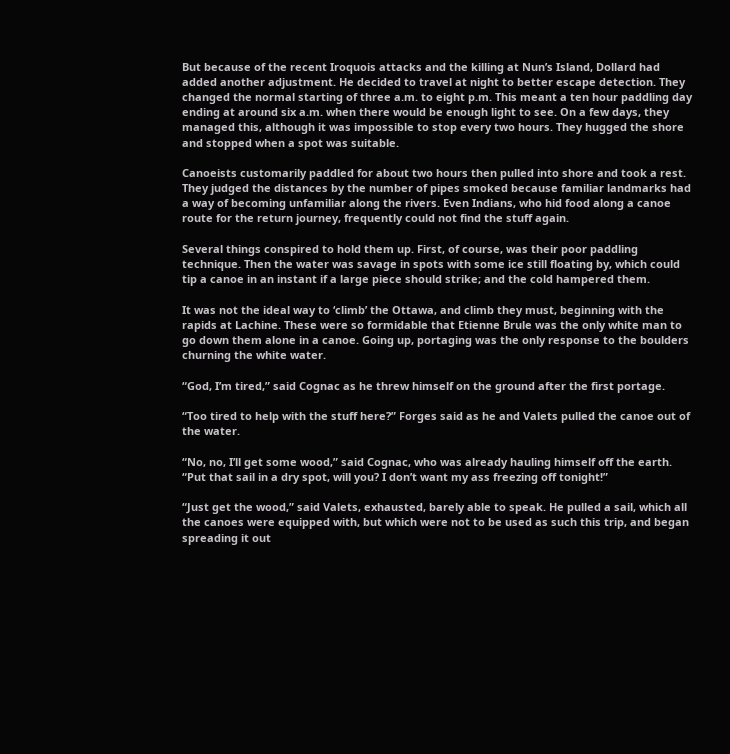But because of the recent Iroquois attacks and the killing at Nun’s Island, Dollard had added another adjustment. He decided to travel at night to better escape detection. They changed the normal starting of three a.m. to eight p.m. This meant a ten hour paddling day ending at around six a.m. when there would be enough light to see. On a few days, they managed this, although it was impossible to stop every two hours. They hugged the shore and stopped when a spot was suitable.

Canoeists customarily paddled for about two hours then pulled into shore and took a rest. They judged the distances by the number of pipes smoked because familiar landmarks had a way of becoming unfamiliar along the rivers. Even Indians, who hid food along a canoe route for the return journey, frequently could not find the stuff again.

Several things conspired to hold them up. First, of course, was their poor paddling technique. Then the water was savage in spots with some ice still floating by, which could tip a canoe in an instant if a large piece should strike; and the cold hampered them.

It was not the ideal way to ‘climb’ the Ottawa, and climb they must, beginning with the rapids at Lachine. These were so formidable that Etienne Brule was the only white man to go down them alone in a canoe. Going up, portaging was the only response to the boulders churning the white water.

“God, I’m tired,” said Cognac as he threw himself on the ground after the first portage.

“Too tired to help with the stuff here?” Forges said as he and Valets pulled the canoe out of the water.

“No, no, I’ll get some wood,” said Cognac, who was already hauling himself off the earth. “Put that sail in a dry spot, will you? I don’t want my ass freezing off tonight!”

“Just get the wood,” said Valets, exhausted, barely able to speak. He pulled a sail, which all the canoes were equipped with, but which were not to be used as such this trip, and began spreading it out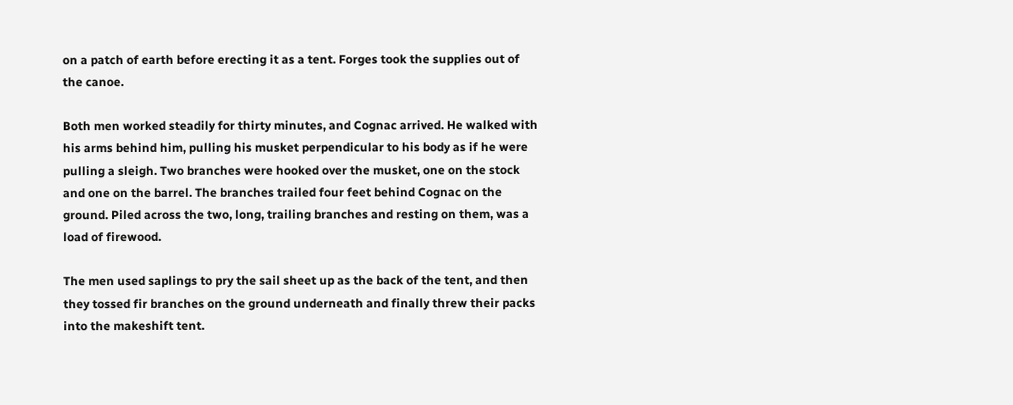on a patch of earth before erecting it as a tent. Forges took the supplies out of the canoe.

Both men worked steadily for thirty minutes, and Cognac arrived. He walked with his arms behind him, pulling his musket perpendicular to his body as if he were pulling a sleigh. Two branches were hooked over the musket, one on the stock and one on the barrel. The branches trailed four feet behind Cognac on the ground. Piled across the two, long, trailing branches and resting on them, was a load of firewood.

The men used saplings to pry the sail sheet up as the back of the tent, and then they tossed fir branches on the ground underneath and finally threw their packs into the makeshift tent.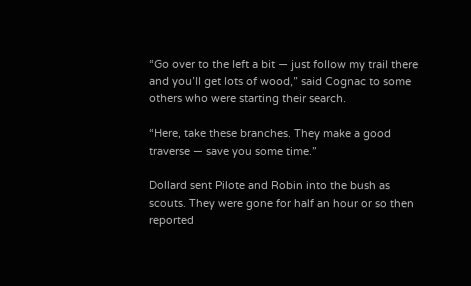“Go over to the left a bit — just follow my trail there and you’ll get lots of wood,” said Cognac to some others who were starting their search.

“Here, take these branches. They make a good traverse — save you some time.”

Dollard sent Pilote and Robin into the bush as scouts. They were gone for half an hour or so then reported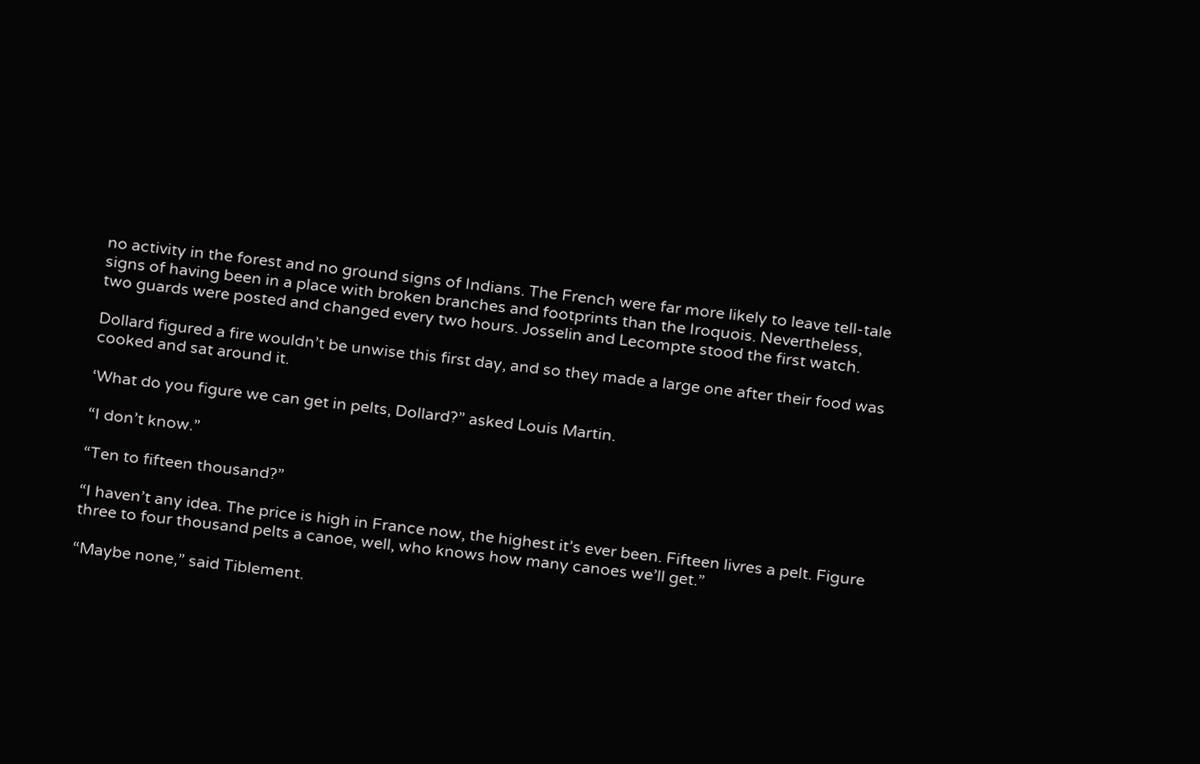no activity in the forest and no ground signs of Indians. The French were far more likely to leave tell-tale signs of having been in a place with broken branches and footprints than the Iroquois. Nevertheless, two guards were posted and changed every two hours. Josselin and Lecompte stood the first watch.

Dollard figured a fire wouldn’t be unwise this first day, and so they made a large one after their food was cooked and sat around it.

‘What do you figure we can get in pelts, Dollard?” asked Louis Martin.

“I don’t know.”

“Ten to fifteen thousand?”

“I haven’t any idea. The price is high in France now, the highest it’s ever been. Fifteen livres a pelt. Figure three to four thousand pelts a canoe, well, who knows how many canoes we’ll get.”

“Maybe none,” said Tiblement.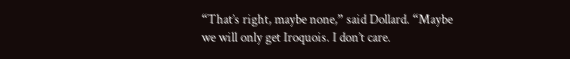“That’s right, maybe none,” said Dollard. “Maybe we will only get Iroquois. I don’t care.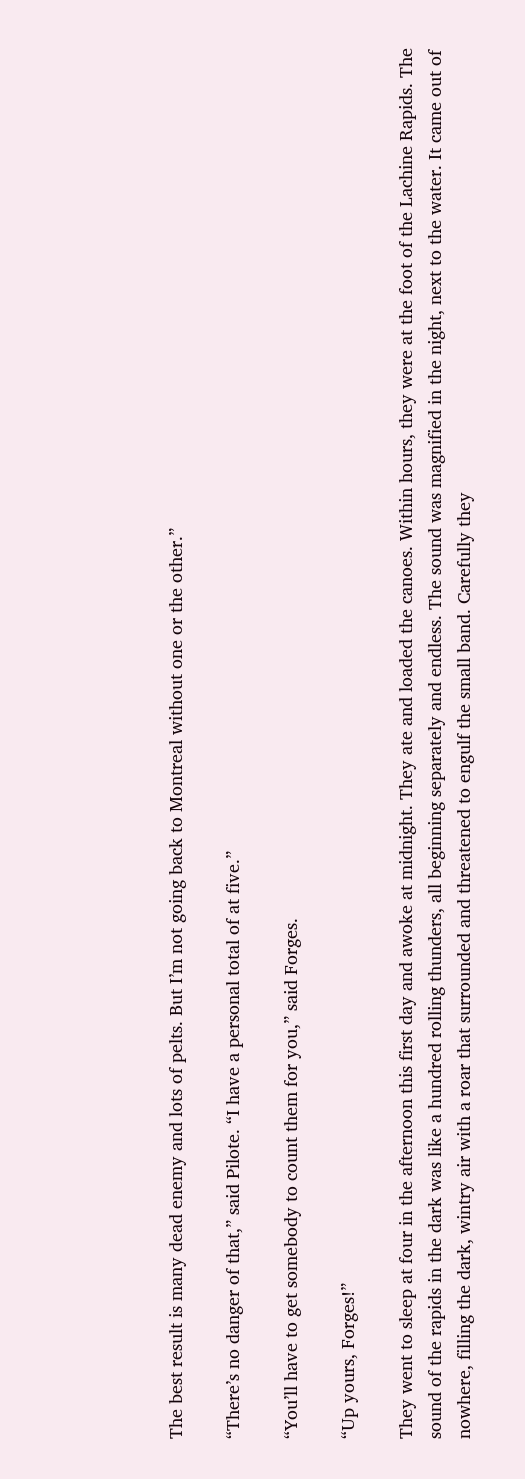The best result is many dead enemy and lots of pelts. But I’m not going back to Montreal without one or the other.”

“There’s no danger of that,” said Pilote. “I have a personal total of at five.”

“You’ll have to get somebody to count them for you,” said Forges.

“Up yours, Forges!”

They went to sleep at four in the afternoon this first day and awoke at midnight. They ate and loaded the canoes. Within hours, they were at the foot of the Lachine Rapids. The sound of the rapids in the dark was like a hundred rolling thunders, all beginning separately and endless. The sound was magnified in the night, next to the water. It came out of nowhere, filling the dark, wintry air with a roar that surrounded and threatened to engulf the small band. Carefully they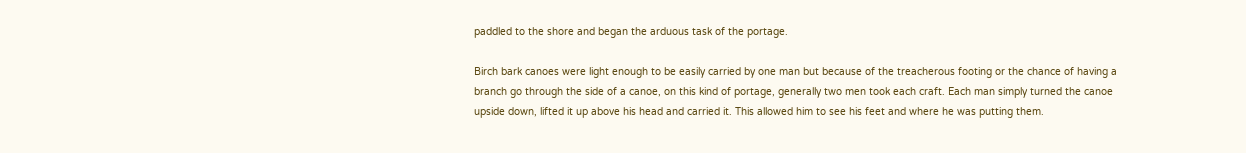paddled to the shore and began the arduous task of the portage.

Birch bark canoes were light enough to be easily carried by one man but because of the treacherous footing or the chance of having a branch go through the side of a canoe, on this kind of portage, generally two men took each craft. Each man simply turned the canoe upside down, lifted it up above his head and carried it. This allowed him to see his feet and where he was putting them.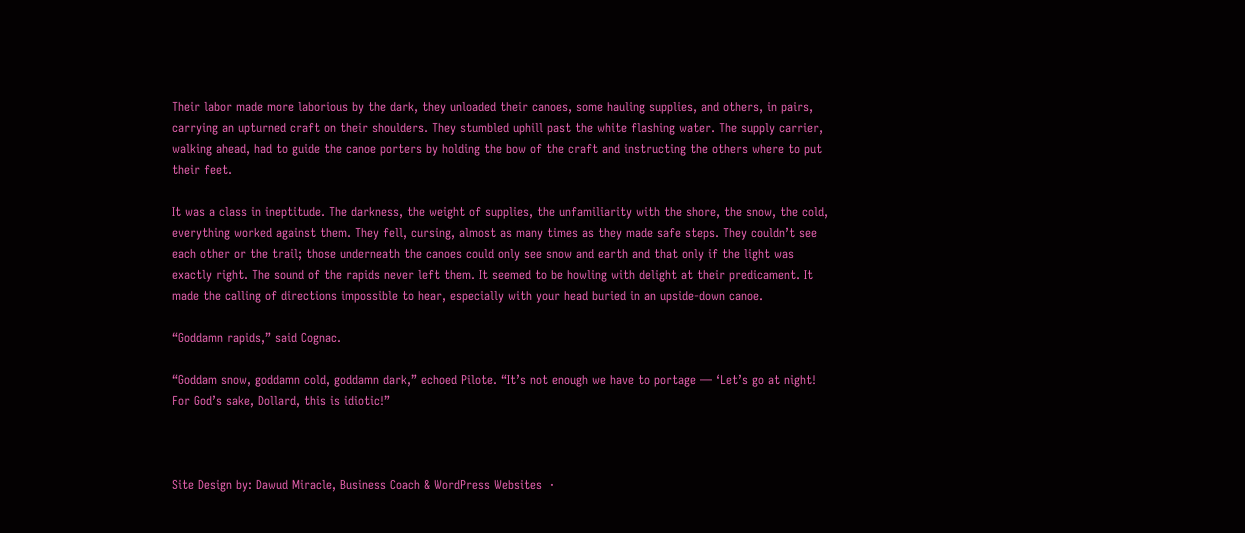Their labor made more laborious by the dark, they unloaded their canoes, some hauling supplies, and others, in pairs, carrying an upturned craft on their shoulders. They stumbled uphill past the white flashing water. The supply carrier, walking ahead, had to guide the canoe porters by holding the bow of the craft and instructing the others where to put their feet.

It was a class in ineptitude. The darkness, the weight of supplies, the unfamiliarity with the shore, the snow, the cold, everything worked against them. They fell, cursing, almost as many times as they made safe steps. They couldn’t see each other or the trail; those underneath the canoes could only see snow and earth and that only if the light was exactly right. The sound of the rapids never left them. It seemed to be howling with delight at their predicament. It made the calling of directions impossible to hear, especially with your head buried in an upside-down canoe.

“Goddamn rapids,” said Cognac.

“Goddam snow, goddamn cold, goddamn dark,” echoed Pilote. “It’s not enough we have to portage — ‘Let’s go at night! For God’s sake, Dollard, this is idiotic!”



Site Design by: Dawud Miracle, Business Coach & WordPress Websites  ·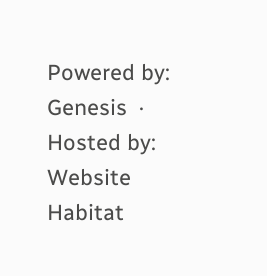Powered by: Genesis  ·  Hosted by: Website Habitat